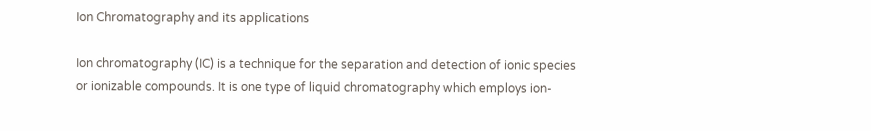Ion Chromatography and its applications

Ion chromatography (IC) is a technique for the separation and detection of ionic species or ionizable compounds. It is one type of liquid chromatography which employs ion-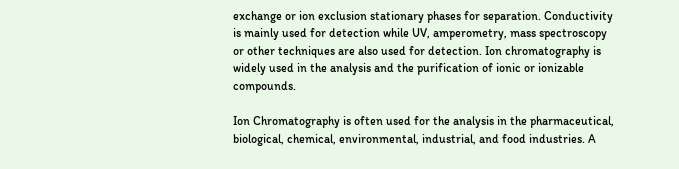exchange or ion exclusion stationary phases for separation. Conductivity is mainly used for detection while UV, amperometry, mass spectroscopy or other techniques are also used for detection. Ion chromatography is widely used in the analysis and the purification of ionic or ionizable compounds.

Ion Chromatography is often used for the analysis in the pharmaceutical, biological, chemical, environmental, industrial, and food industries. A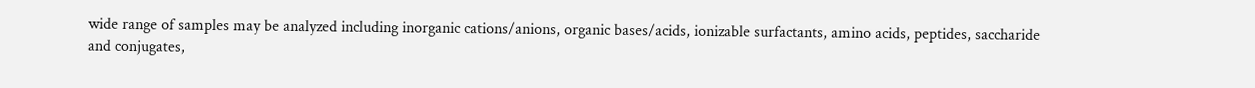wide range of samples may be analyzed including inorganic cations/anions, organic bases/acids, ionizable surfactants, amino acids, peptides, saccharide and conjugates,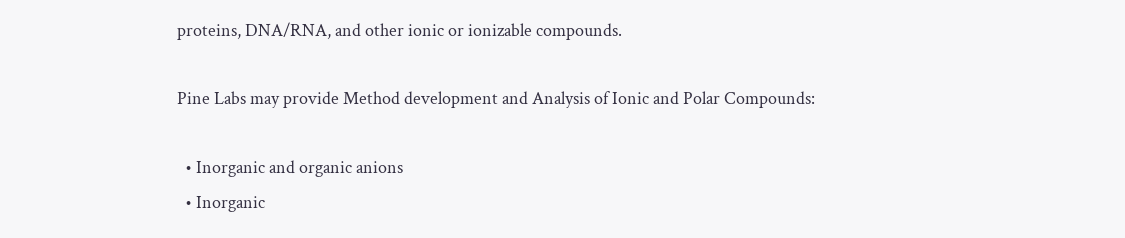proteins, DNA/RNA, and other ionic or ionizable compounds.

Pine Labs may provide Method development and Analysis of Ionic and Polar Compounds:

  • Inorganic and organic anions
  • Inorganic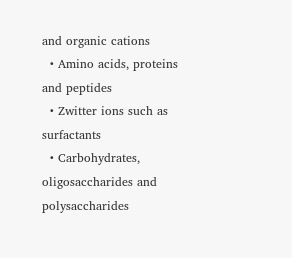and organic cations
  • Amino acids, proteins and peptides
  • Zwitter ions such as surfactants
  • Carbohydrates, oligosaccharides and polysaccharides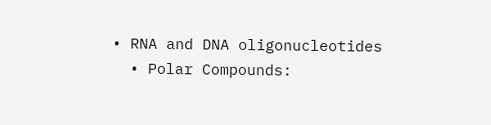• RNA and DNA oligonucleotides
  • Polar Compounds: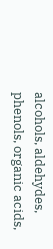alcohols, aldehydes, phenols, organic acids,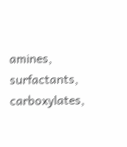amines, surfactants, carboxylates,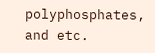polyphosphates, and etc.